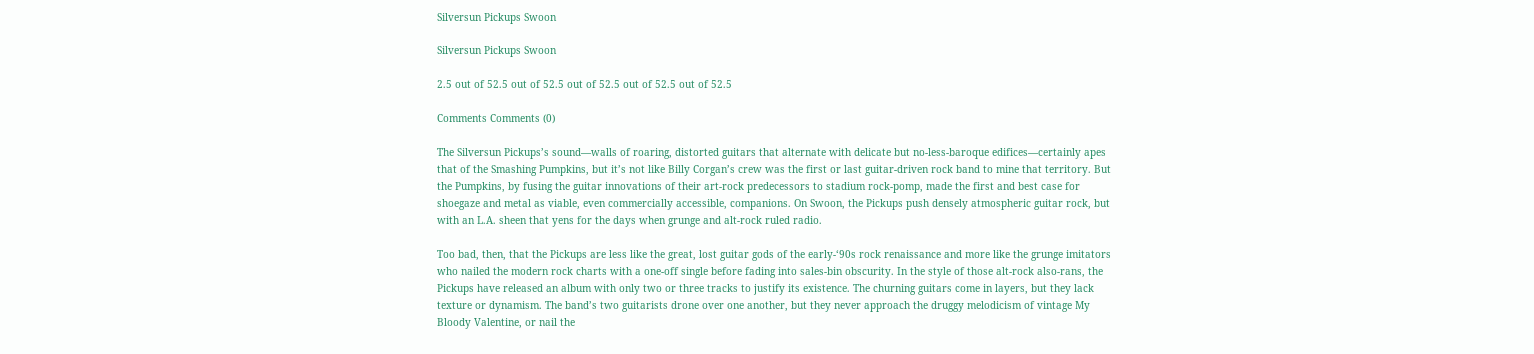Silversun Pickups Swoon

Silversun Pickups Swoon

2.5 out of 52.5 out of 52.5 out of 52.5 out of 52.5 out of 52.5

Comments Comments (0)

The Silversun Pickups’s sound—walls of roaring, distorted guitars that alternate with delicate but no-less-baroque edifices—certainly apes that of the Smashing Pumpkins, but it’s not like Billy Corgan’s crew was the first or last guitar-driven rock band to mine that territory. But the Pumpkins, by fusing the guitar innovations of their art-rock predecessors to stadium rock-pomp, made the first and best case for shoegaze and metal as viable, even commercially accessible, companions. On Swoon, the Pickups push densely atmospheric guitar rock, but with an L.A. sheen that yens for the days when grunge and alt-rock ruled radio.

Too bad, then, that the Pickups are less like the great, lost guitar gods of the early-‘90s rock renaissance and more like the grunge imitators who nailed the modern rock charts with a one-off single before fading into sales-bin obscurity. In the style of those alt-rock also-rans, the Pickups have released an album with only two or three tracks to justify its existence. The churning guitars come in layers, but they lack texture or dynamism. The band’s two guitarists drone over one another, but they never approach the druggy melodicism of vintage My Bloody Valentine, or nail the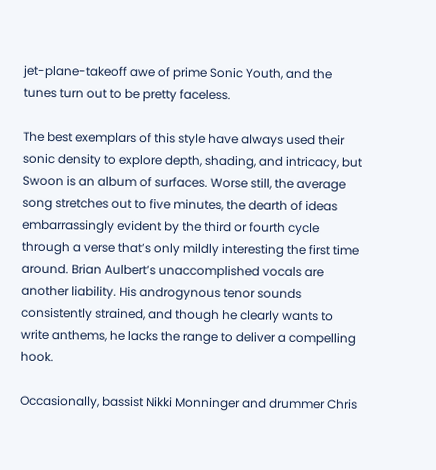jet-plane-takeoff awe of prime Sonic Youth, and the tunes turn out to be pretty faceless.

The best exemplars of this style have always used their sonic density to explore depth, shading, and intricacy, but Swoon is an album of surfaces. Worse still, the average song stretches out to five minutes, the dearth of ideas embarrassingly evident by the third or fourth cycle through a verse that’s only mildly interesting the first time around. Brian Aulbert’s unaccomplished vocals are another liability. His androgynous tenor sounds consistently strained, and though he clearly wants to write anthems, he lacks the range to deliver a compelling hook.

Occasionally, bassist Nikki Monninger and drummer Chris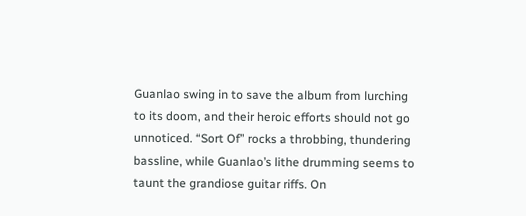Guanlao swing in to save the album from lurching to its doom, and their heroic efforts should not go unnoticed. “Sort Of” rocks a throbbing, thundering bassline, while Guanlao’s lithe drumming seems to taunt the grandiose guitar riffs. On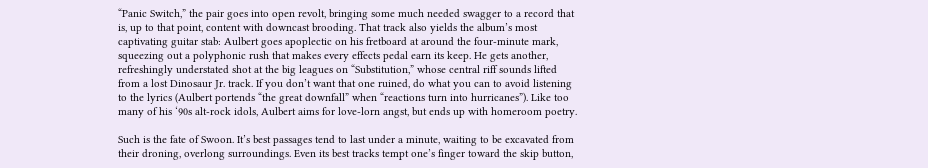“Panic Switch,” the pair goes into open revolt, bringing some much needed swagger to a record that is, up to that point, content with downcast brooding. That track also yields the album’s most captivating guitar stab: Aulbert goes apoplectic on his fretboard at around the four-minute mark, squeezing out a polyphonic rush that makes every effects pedal earn its keep. He gets another, refreshingly understated shot at the big leagues on “Substitution,” whose central riff sounds lifted from a lost Dinosaur Jr. track. If you don’t want that one ruined, do what you can to avoid listening to the lyrics (Aulbert portends “the great downfall” when “reactions turn into hurricanes”). Like too many of his ‘90s alt-rock idols, Aulbert aims for love-lorn angst, but ends up with homeroom poetry.

Such is the fate of Swoon. It’s best passages tend to last under a minute, waiting to be excavated from their droning, overlong surroundings. Even its best tracks tempt one’s finger toward the skip button,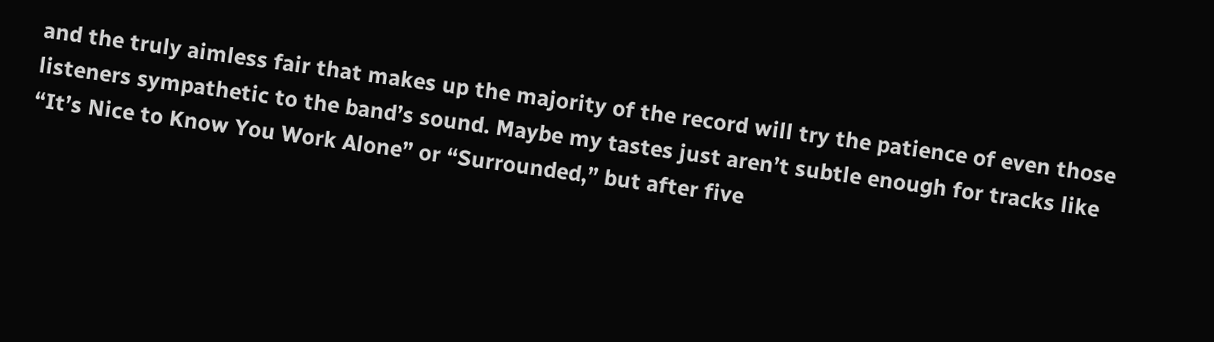and the truly aimless fair that makes up the majority of the record will try the patience of even those listeners sympathetic to the band’s sound. Maybe my tastes just aren’t subtle enough for tracks like “It’s Nice to Know You Work Alone” or “Surrounded,” but after five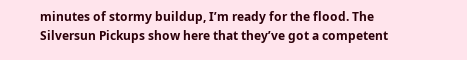minutes of stormy buildup, I’m ready for the flood. The Silversun Pickups show here that they’ve got a competent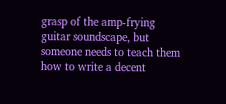grasp of the amp-frying guitar soundscape, but someone needs to teach them how to write a decent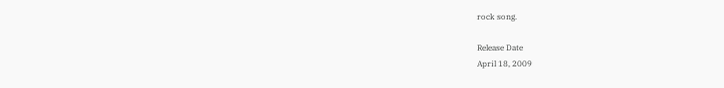rock song.

Release Date
April 18, 2009